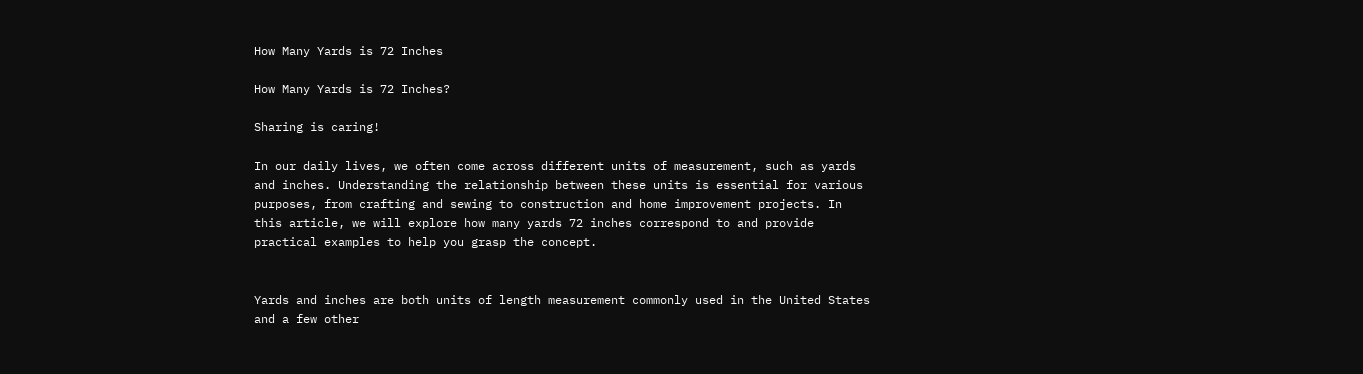How Many Yards is 72 Inches

How Many Yards is 72 Inches?

Sharing is caring!

In our daily lives, we often come across different units of measurement, such as yards and inches. Understanding the relationship between these units is essential for various purposes, from crafting and sewing to construction and home improvement projects. In this article, we will explore how many yards 72 inches correspond to and provide practical examples to help you grasp the concept.


Yards and inches are both units of length measurement commonly used in the United States and a few other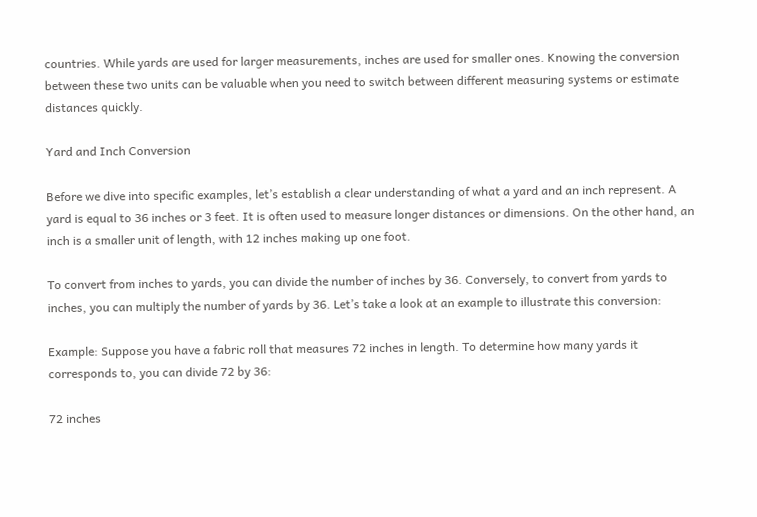countries. While yards are used for larger measurements, inches are used for smaller ones. Knowing the conversion between these two units can be valuable when you need to switch between different measuring systems or estimate distances quickly.

Yard and Inch Conversion

Before we dive into specific examples, let’s establish a clear understanding of what a yard and an inch represent. A yard is equal to 36 inches or 3 feet. It is often used to measure longer distances or dimensions. On the other hand, an inch is a smaller unit of length, with 12 inches making up one foot.

To convert from inches to yards, you can divide the number of inches by 36. Conversely, to convert from yards to inches, you can multiply the number of yards by 36. Let’s take a look at an example to illustrate this conversion:

Example: Suppose you have a fabric roll that measures 72 inches in length. To determine how many yards it corresponds to, you can divide 72 by 36:

72 inches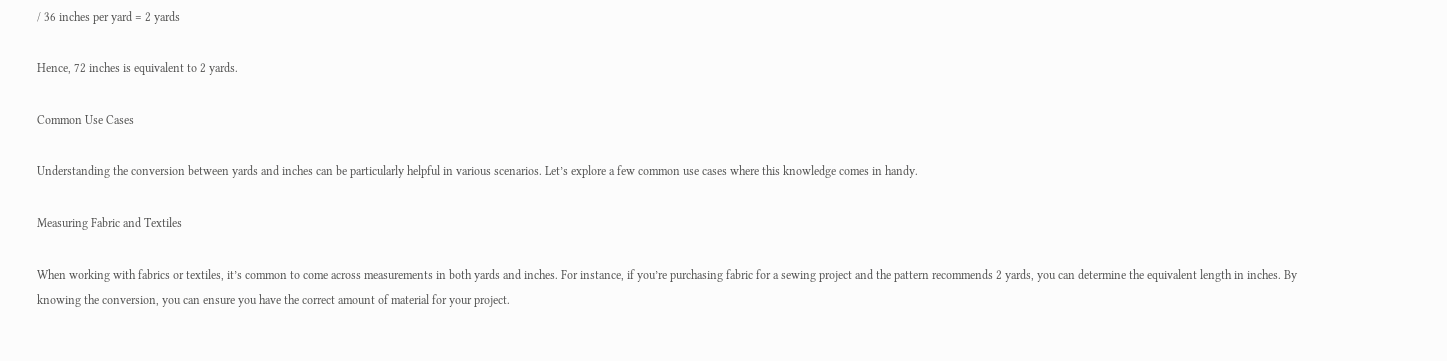/ 36 inches per yard = 2 yards

Hence, 72 inches is equivalent to 2 yards.

Common Use Cases

Understanding the conversion between yards and inches can be particularly helpful in various scenarios. Let’s explore a few common use cases where this knowledge comes in handy.

Measuring Fabric and Textiles

When working with fabrics or textiles, it’s common to come across measurements in both yards and inches. For instance, if you’re purchasing fabric for a sewing project and the pattern recommends 2 yards, you can determine the equivalent length in inches. By knowing the conversion, you can ensure you have the correct amount of material for your project.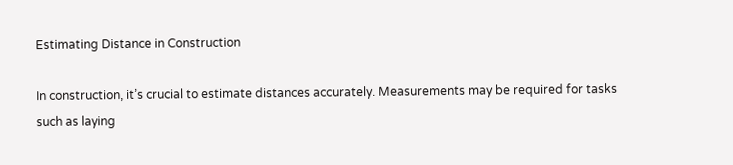Estimating Distance in Construction

In construction, it’s crucial to estimate distances accurately. Measurements may be required for tasks such as laying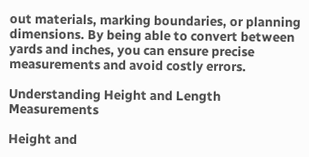out materials, marking boundaries, or planning dimensions. By being able to convert between yards and inches, you can ensure precise measurements and avoid costly errors.

Understanding Height and Length Measurements

Height and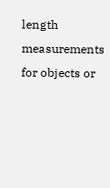length measurements for objects or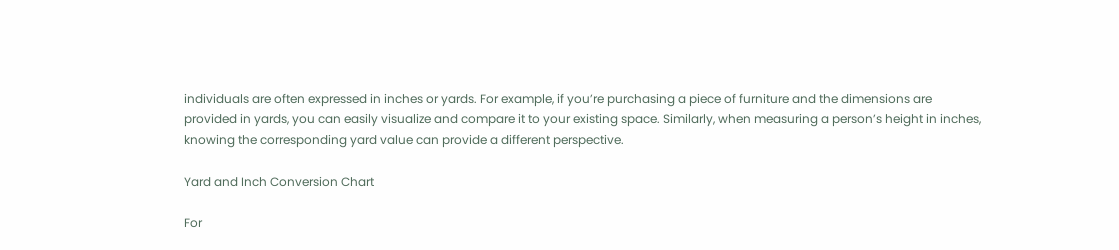individuals are often expressed in inches or yards. For example, if you’re purchasing a piece of furniture and the dimensions are provided in yards, you can easily visualize and compare it to your existing space. Similarly, when measuring a person’s height in inches, knowing the corresponding yard value can provide a different perspective.

Yard and Inch Conversion Chart

For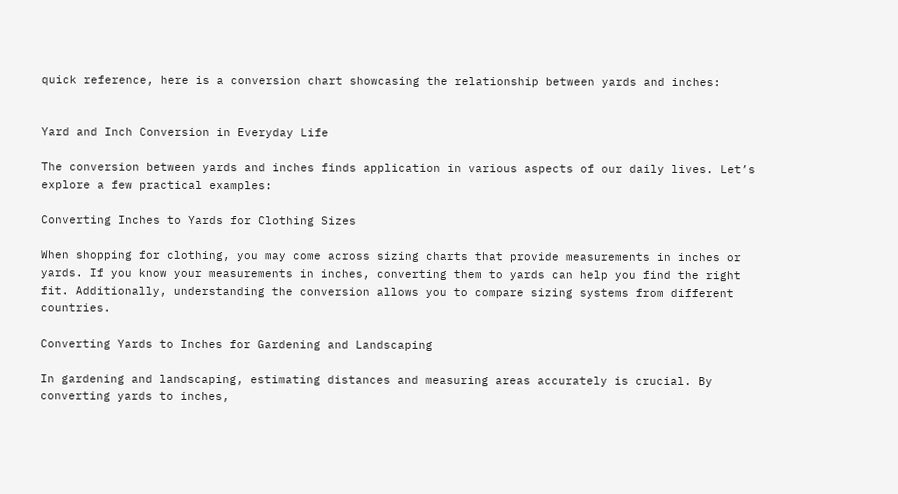quick reference, here is a conversion chart showcasing the relationship between yards and inches:


Yard and Inch Conversion in Everyday Life

The conversion between yards and inches finds application in various aspects of our daily lives. Let’s explore a few practical examples:

Converting Inches to Yards for Clothing Sizes

When shopping for clothing, you may come across sizing charts that provide measurements in inches or yards. If you know your measurements in inches, converting them to yards can help you find the right fit. Additionally, understanding the conversion allows you to compare sizing systems from different countries.

Converting Yards to Inches for Gardening and Landscaping

In gardening and landscaping, estimating distances and measuring areas accurately is crucial. By converting yards to inches,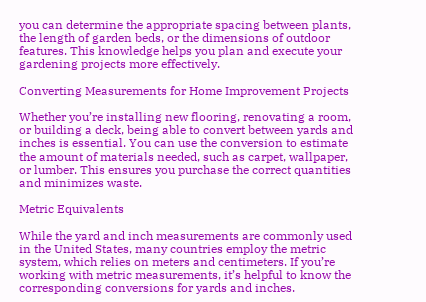you can determine the appropriate spacing between plants, the length of garden beds, or the dimensions of outdoor features. This knowledge helps you plan and execute your gardening projects more effectively.

Converting Measurements for Home Improvement Projects

Whether you’re installing new flooring, renovating a room, or building a deck, being able to convert between yards and inches is essential. You can use the conversion to estimate the amount of materials needed, such as carpet, wallpaper, or lumber. This ensures you purchase the correct quantities and minimizes waste.

Metric Equivalents

While the yard and inch measurements are commonly used in the United States, many countries employ the metric system, which relies on meters and centimeters. If you’re working with metric measurements, it’s helpful to know the corresponding conversions for yards and inches.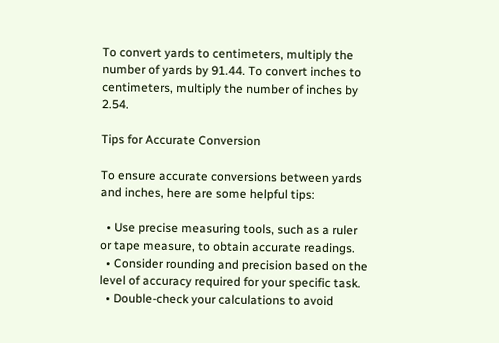To convert yards to centimeters, multiply the number of yards by 91.44. To convert inches to centimeters, multiply the number of inches by 2.54.

Tips for Accurate Conversion

To ensure accurate conversions between yards and inches, here are some helpful tips:

  • Use precise measuring tools, such as a ruler or tape measure, to obtain accurate readings.
  • Consider rounding and precision based on the level of accuracy required for your specific task.
  • Double-check your calculations to avoid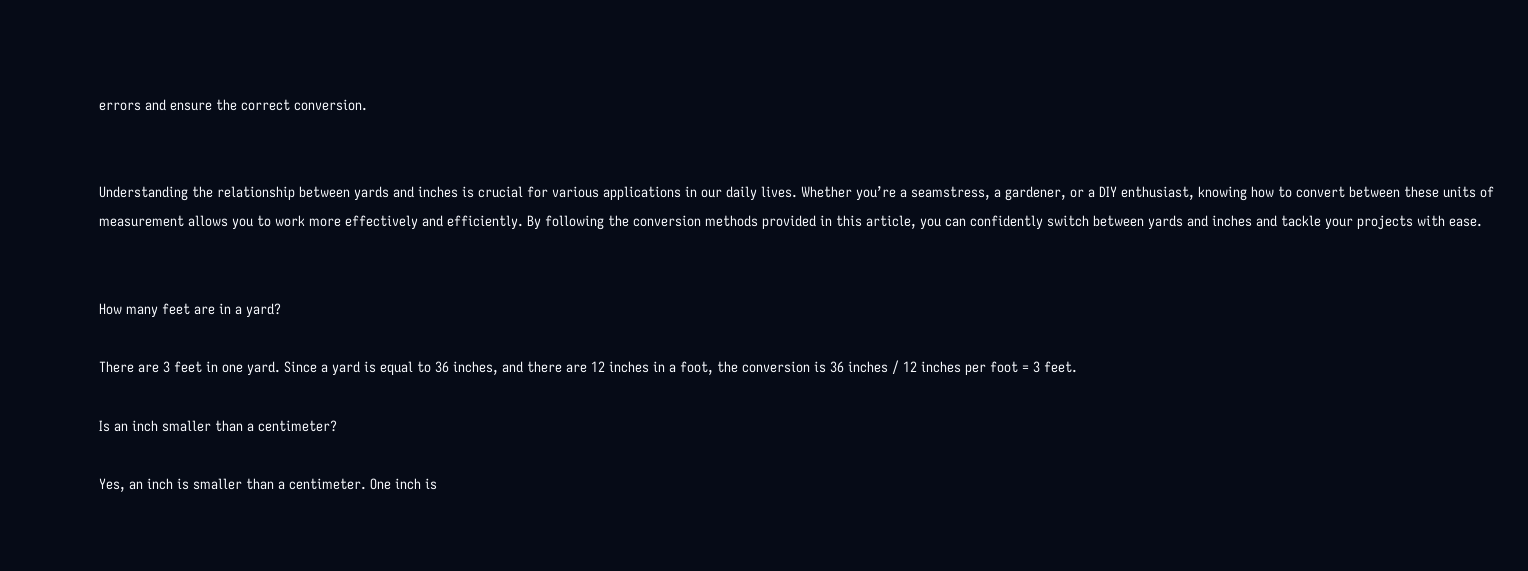errors and ensure the correct conversion.


Understanding the relationship between yards and inches is crucial for various applications in our daily lives. Whether you’re a seamstress, a gardener, or a DIY enthusiast, knowing how to convert between these units of measurement allows you to work more effectively and efficiently. By following the conversion methods provided in this article, you can confidently switch between yards and inches and tackle your projects with ease.


How many feet are in a yard?

There are 3 feet in one yard. Since a yard is equal to 36 inches, and there are 12 inches in a foot, the conversion is 36 inches / 12 inches per foot = 3 feet.

Is an inch smaller than a centimeter?

Yes, an inch is smaller than a centimeter. One inch is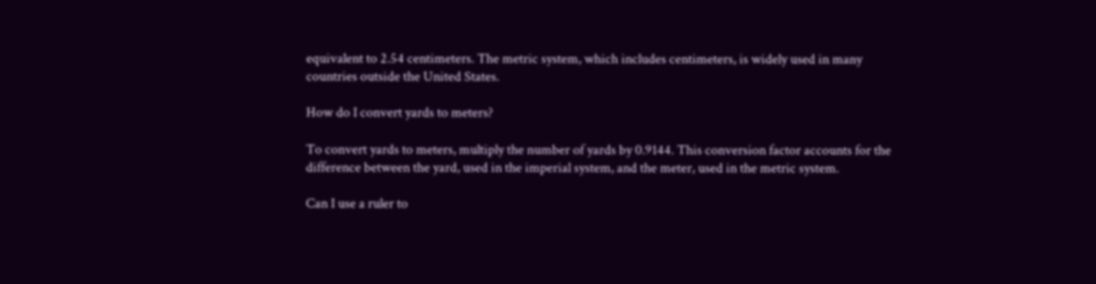equivalent to 2.54 centimeters. The metric system, which includes centimeters, is widely used in many countries outside the United States.

How do I convert yards to meters?

To convert yards to meters, multiply the number of yards by 0.9144. This conversion factor accounts for the difference between the yard, used in the imperial system, and the meter, used in the metric system.

Can I use a ruler to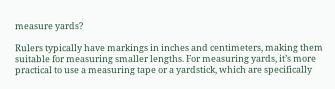measure yards?

Rulers typically have markings in inches and centimeters, making them suitable for measuring smaller lengths. For measuring yards, it’s more practical to use a measuring tape or a yardstick, which are specifically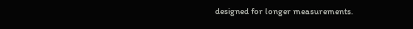designed for longer measurements.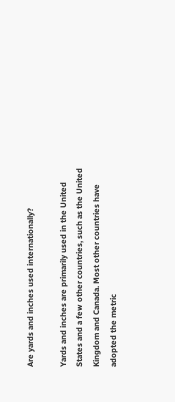Are yards and inches used internationally?

Yards and inches are primarily used in the United States and a few other countries, such as the United Kingdom and Canada. Most other countries have adopted the metric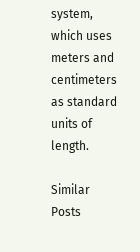system, which uses meters and centimeters as standard units of length.

Similar Posts